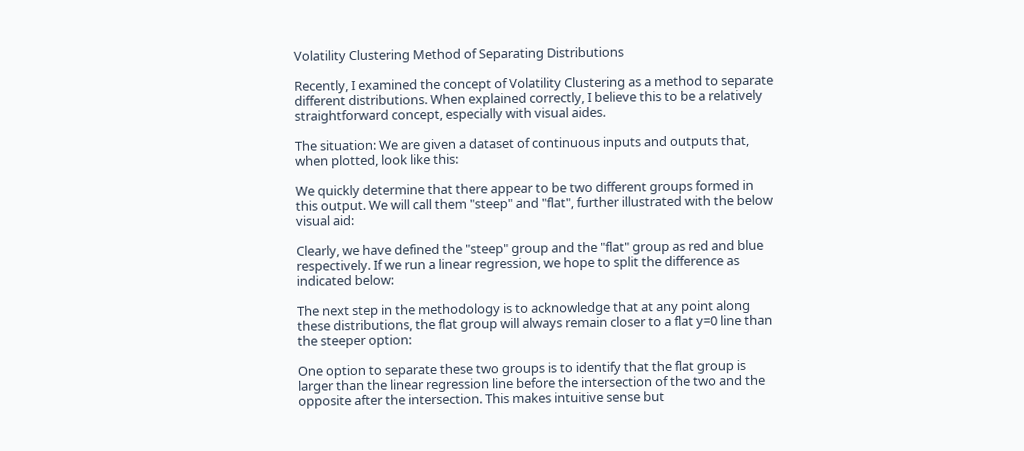Volatility Clustering Method of Separating Distributions

Recently, I examined the concept of Volatility Clustering as a method to separate different distributions. When explained correctly, I believe this to be a relatively straightforward concept, especially with visual aides.

The situation: We are given a dataset of continuous inputs and outputs that, when plotted, look like this:

We quickly determine that there appear to be two different groups formed in this output. We will call them "steep" and "flat", further illustrated with the below visual aid:

Clearly, we have defined the "steep" group and the "flat" group as red and blue respectively. If we run a linear regression, we hope to split the difference as indicated below:

The next step in the methodology is to acknowledge that at any point along these distributions, the flat group will always remain closer to a flat y=0 line than the steeper option:

One option to separate these two groups is to identify that the flat group is larger than the linear regression line before the intersection of the two and the opposite after the intersection. This makes intuitive sense but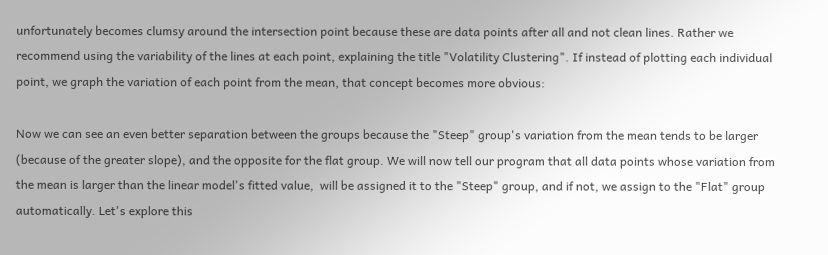unfortunately becomes clumsy around the intersection point because these are data points after all and not clean lines. Rather we recommend using the variability of the lines at each point, explaining the title "Volatility Clustering". If instead of plotting each individual point, we graph the variation of each point from the mean, that concept becomes more obvious:

Now we can see an even better separation between the groups because the "Steep" group's variation from the mean tends to be larger (because of the greater slope), and the opposite for the flat group. We will now tell our program that all data points whose variation from the mean is larger than the linear model's fitted value,  will be assigned it to the "Steep" group, and if not, we assign to the "Flat" group automatically. Let's explore this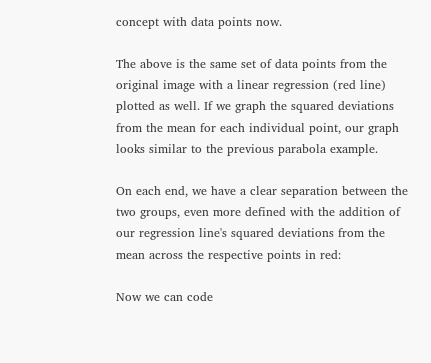concept with data points now.

The above is the same set of data points from the original image with a linear regression (red line) plotted as well. If we graph the squared deviations from the mean for each individual point, our graph looks similar to the previous parabola example.

On each end, we have a clear separation between the two groups, even more defined with the addition of our regression line's squared deviations from the mean across the respective points in red:

Now we can code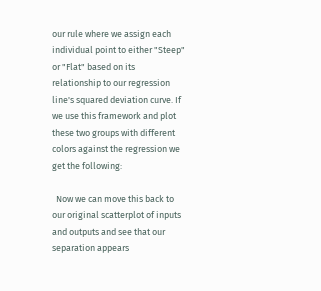our rule where we assign each individual point to either "Steep" or "Flat" based on its relationship to our regression line's squared deviation curve. If we use this framework and plot these two groups with different colors against the regression we get the following:

  Now we can move this back to our original scatterplot of inputs and outputs and see that our separation appears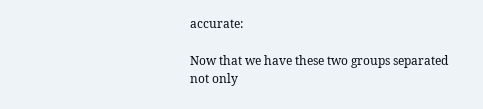accurate:

Now that we have these two groups separated not only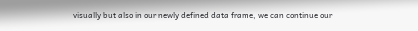visually but also in our newly defined data frame, we can continue our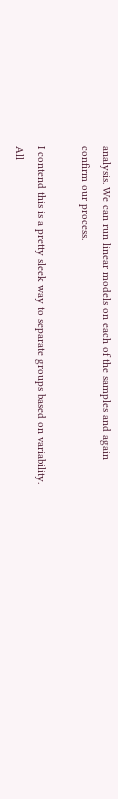analysis. We can run linear models on each of the samples and again confirm our process.

I contend this is a pretty sleek way to separate groups based on variability. All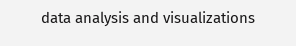data analysis and visualizations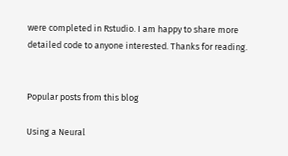were completed in Rstudio. I am happy to share more detailed code to anyone interested. Thanks for reading.


Popular posts from this blog

Using a Neural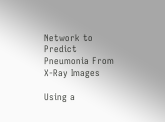Network to Predict Pneumonia From X-Ray Images

Using a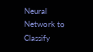Neural Network to Classify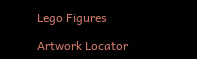Lego Figures

Artwork Locator